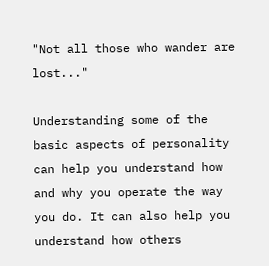"Not all those who wander are lost..."

Understanding some of the basic aspects of personality can help you understand how and why you operate the way you do. It can also help you understand how others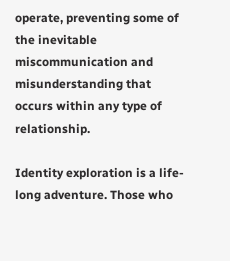operate, preventing some of the inevitable miscommunication and misunderstanding that occurs within any type of relationship.

Identity exploration is a life-long adventure. Those who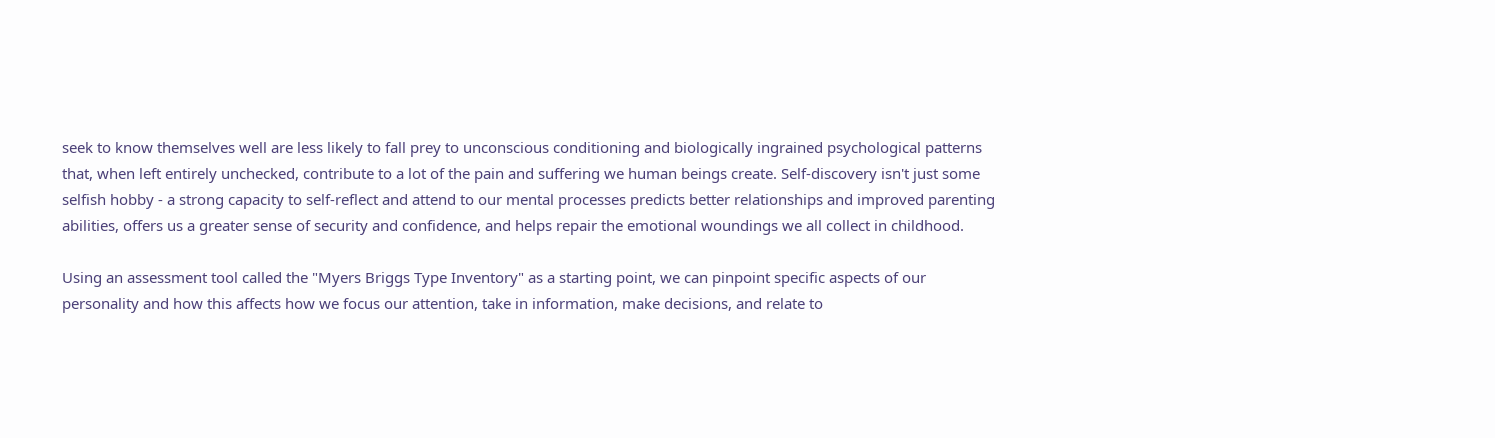seek to know themselves well are less likely to fall prey to unconscious conditioning and biologically ingrained psychological patterns that, when left entirely unchecked, contribute to a lot of the pain and suffering we human beings create. Self-discovery isn't just some selfish hobby - a strong capacity to self-reflect and attend to our mental processes predicts better relationships and improved parenting abilities, offers us a greater sense of security and confidence, and helps repair the emotional woundings we all collect in childhood.

Using an assessment tool called the "Myers Briggs Type Inventory" as a starting point, we can pinpoint specific aspects of our personality and how this affects how we focus our attention, take in information, make decisions, and relate to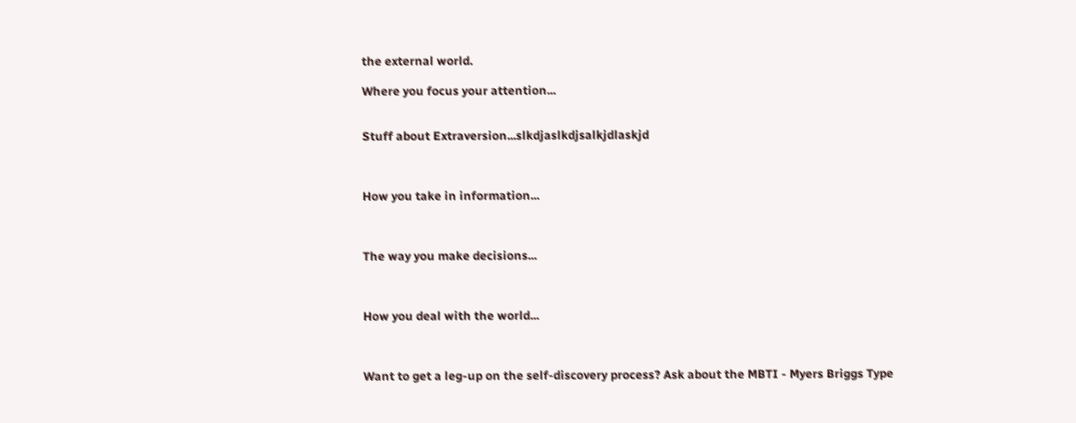the external world.

Where you focus your attention...


Stuff about Extraversion...slkdjaslkdjsalkjdlaskjd



How you take in information...



The way you make decisions...



How you deal with the world...



Want to get a leg-up on the self-discovery process? Ask about the MBTI - Myers Briggs Type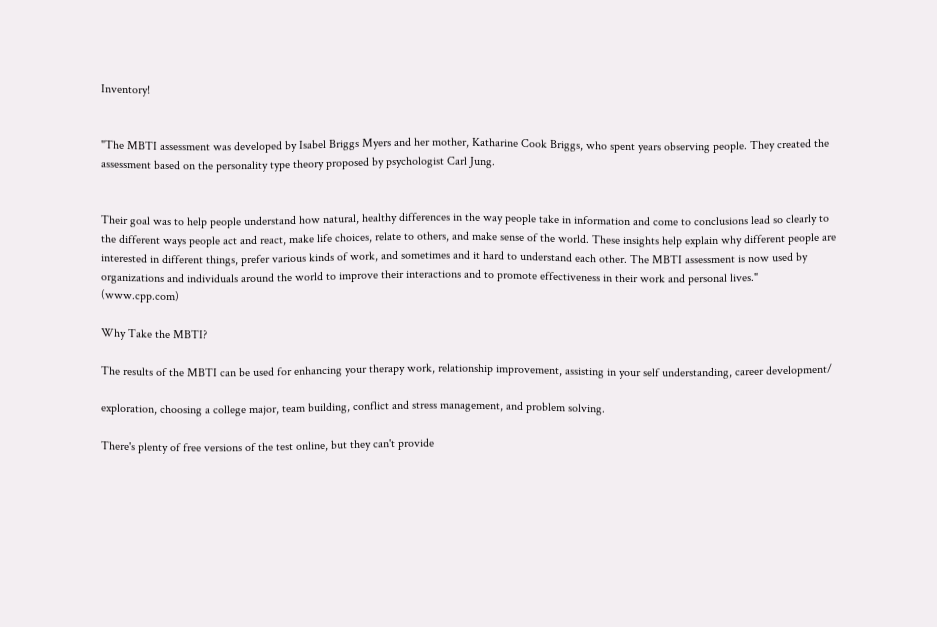Inventory!


"The MBTI assessment was developed by Isabel Briggs Myers and her mother, Katharine Cook Briggs, who spent years observing people. They created the assessment based on the personality type theory proposed by psychologist Carl Jung.


Their goal was to help people understand how natural, healthy differences in the way people take in information and come to conclusions lead so clearly to the different ways people act and react, make life choices, relate to others, and make sense of the world. These insights help explain why different people are interested in different things, prefer various kinds of work, and sometimes and it hard to understand each other. The MBTI assessment is now used by organizations and individuals around the world to improve their interactions and to promote effectiveness in their work and personal lives." (www.cpp.com)

Why Take the MBTI?

The results of the MBTI can be used for enhancing your therapy work, relationship improvement, assisting in your self understanding, career development/

exploration, choosing a college major, team building, conflict and stress management, and problem solving.

There's plenty of free versions of the test online, but they can't provide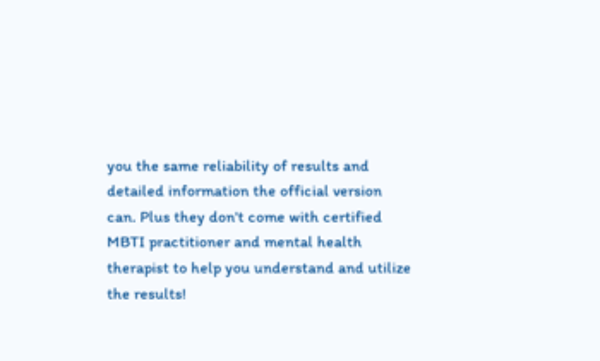you the same reliability of results and detailed information the official version can. Plus they don't come with certified MBTI practitioner and mental health therapist to help you understand and utilize the results!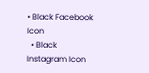• Black Facebook Icon
  • Black Instagram Icon